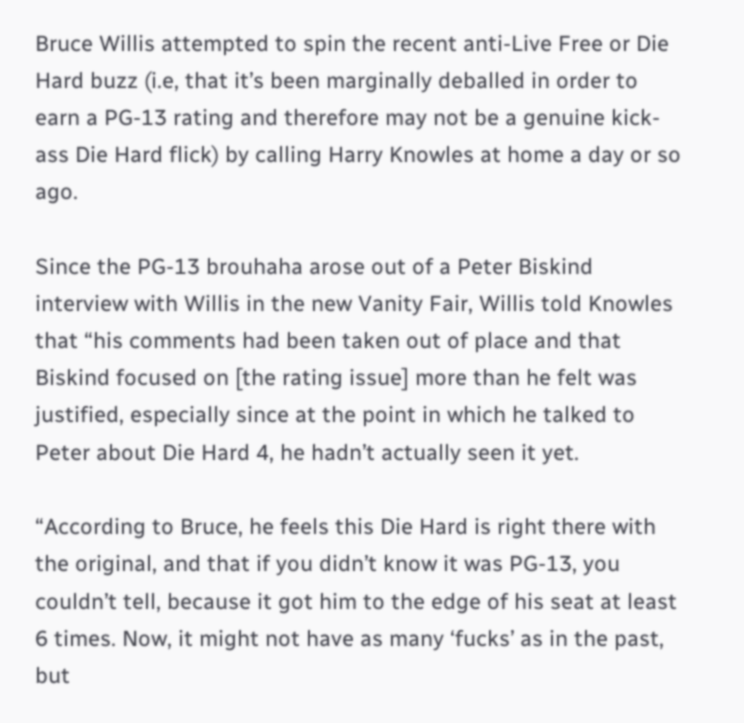Bruce Willis attempted to spin the recent anti-Live Free or Die Hard buzz (i.e, that it’s been marginally deballed in order to earn a PG-13 rating and therefore may not be a genuine kick-ass Die Hard flick) by calling Harry Knowles at home a day or so ago.

Since the PG-13 brouhaha arose out of a Peter Biskind interview with Willis in the new Vanity Fair, Willis told Knowles that “his comments had been taken out of place and that Biskind focused on [the rating issue] more than he felt was justified, especially since at the point in which he talked to Peter about Die Hard 4, he hadn’t actually seen it yet.

“According to Bruce, he feels this Die Hard is right there with the original, and that if you didn’t know it was PG-13, you couldn’t tell, because it got him to the edge of his seat at least 6 times. Now, it might not have as many ‘fucks’ as in the past, but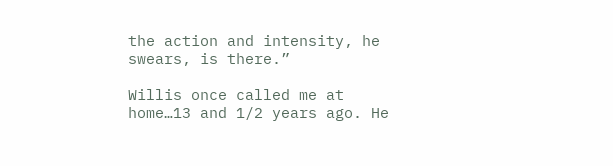the action and intensity, he swears, is there.”

Willis once called me at home…13 and 1/2 years ago. He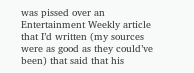was pissed over an Entertainment Weekly article that I’d written (my sources were as good as they could’ve been) that said that his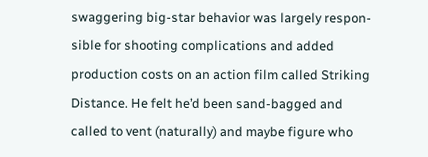swaggering big-star behavior was largely respon- sible for shooting complications and added production costs on an action film called Striking Distance. He felt he’d been sand-bagged and called to vent (naturally) and maybe figure who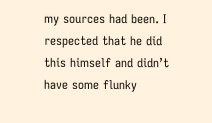my sources had been. I respected that he did this himself and didn’t have some flunky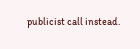publicist call instead.